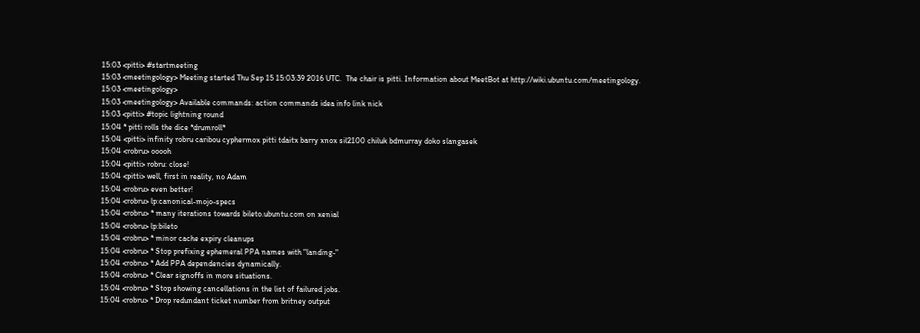15:03 <pitti> #startmeeting
15:03 <meetingology> Meeting started Thu Sep 15 15:03:39 2016 UTC.  The chair is pitti. Information about MeetBot at http://wiki.ubuntu.com/meetingology.
15:03 <meetingology>
15:03 <meetingology> Available commands: action commands idea info link nick
15:03 <pitti> #topic lightning round
15:04 * pitti rolls the dice *drumroll*
15:04 <pitti> infinity robru caribou cyphermox pitti tdaitx barry xnox sil2100 chiluk bdmurray doko slangasek
15:04 <robru> ooooh
15:04 <pitti> robru: close!
15:04 <pitti> well, first in reality, no Adam
15:04 <robru> even better!
15:04 <robru> lp:canonical-mojo-specs
15:04 <robru> * many iterations towards bileto.ubuntu.com on xenial
15:04 <robru> lp:bileto
15:04 <robru> * minor cache expiry cleanups
15:04 <robru> * Stop prefixing ephemeral PPA names with "landing-"
15:04 <robru> * Add PPA dependencies dynamically.
15:04 <robru> * Clear signoffs in more situations.
15:04 <robru> * Stop showing cancellations in the list of failured jobs.
15:04 <robru> * Drop redundant ticket number from britney output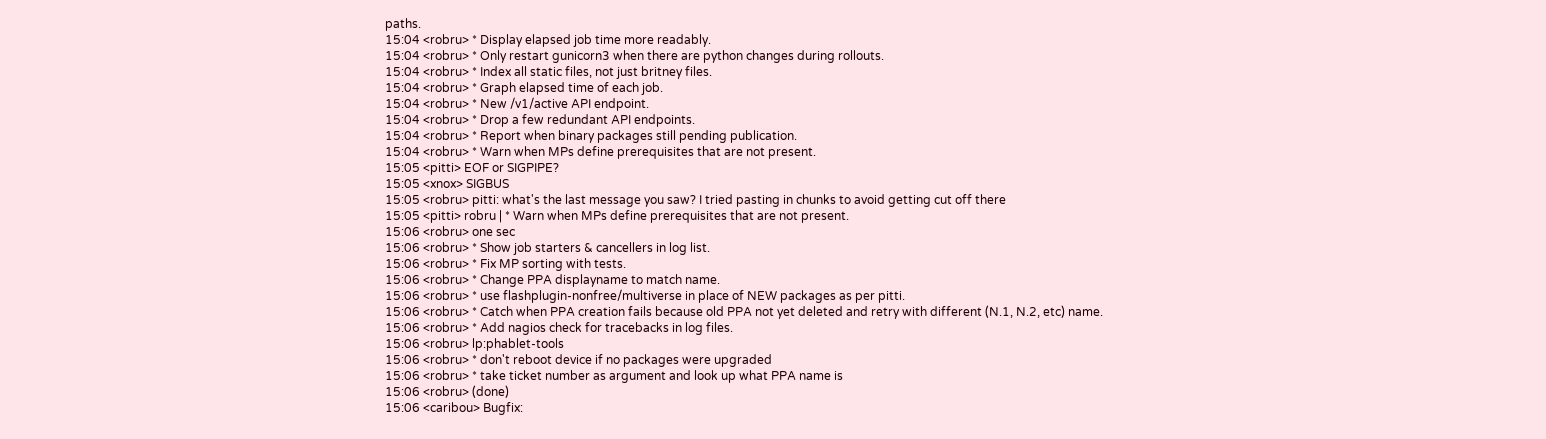paths.
15:04 <robru> * Display elapsed job time more readably.
15:04 <robru> * Only restart gunicorn3 when there are python changes during rollouts.
15:04 <robru> * Index all static files, not just britney files.
15:04 <robru> * Graph elapsed time of each job.
15:04 <robru> * New /v1/active API endpoint.
15:04 <robru> * Drop a few redundant API endpoints.
15:04 <robru> * Report when binary packages still pending publication.
15:04 <robru> * Warn when MPs define prerequisites that are not present.
15:05 <pitti> EOF or SIGPIPE?
15:05 <xnox> SIGBUS
15:05 <robru> pitti: what's the last message you saw? I tried pasting in chunks to avoid getting cut off there
15:05 <pitti> robru | * Warn when MPs define prerequisites that are not present.
15:06 <robru> one sec
15:06 <robru> * Show job starters & cancellers in log list.
15:06 <robru> * Fix MP sorting with tests.
15:06 <robru> * Change PPA displayname to match name.
15:06 <robru> * use flashplugin-nonfree/multiverse in place of NEW packages as per pitti.
15:06 <robru> * Catch when PPA creation fails because old PPA not yet deleted and retry with different (N.1, N.2, etc) name.
15:06 <robru> * Add nagios check for tracebacks in log files.
15:06 <robru> lp:phablet-tools
15:06 <robru> * don't reboot device if no packages were upgraded
15:06 <robru> * take ticket number as argument and look up what PPA name is
15:06 <robru> (done)
15:06 <caribou> Bugfix: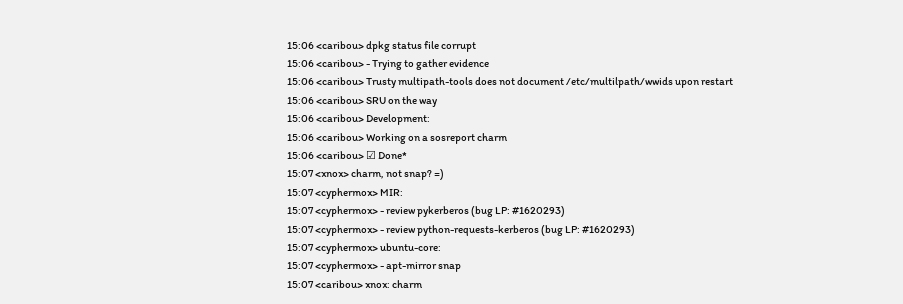15:06 <caribou> dpkg status file corrupt
15:06 <caribou> - Trying to gather evidence
15:06 <caribou> Trusty multipath-tools does not document /etc/multilpath/wwids upon restart
15:06 <caribou> SRU on the way
15:06 <caribou> Development:
15:06 <caribou> Working on a sosreport charm
15:06 <caribou> ☑ Done*
15:07 <xnox> charm, not snap? =)
15:07 <cyphermox> MIR:
15:07 <cyphermox> - review pykerberos (bug LP: #1620293)
15:07 <cyphermox> - review python-requests-kerberos (bug LP: #1620293)
15:07 <cyphermox> ubuntu-core:
15:07 <cyphermox> - apt-mirror snap
15:07 <caribou> xnox: charm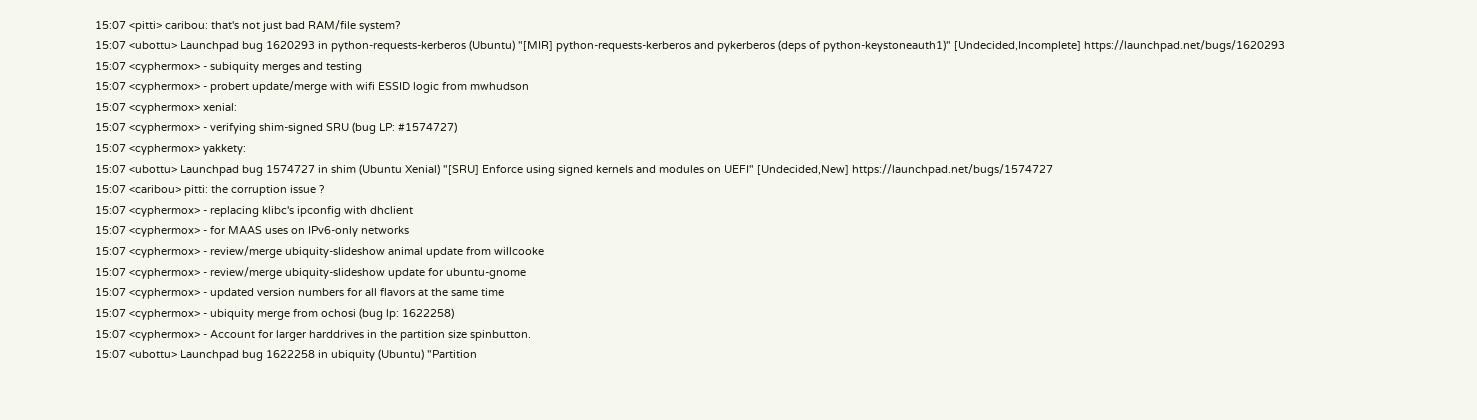15:07 <pitti> caribou: that's not just bad RAM/file system?
15:07 <ubottu> Launchpad bug 1620293 in python-requests-kerberos (Ubuntu) "[MIR] python-requests-kerberos and pykerberos (deps of python-keystoneauth1)" [Undecided,Incomplete] https://launchpad.net/bugs/1620293
15:07 <cyphermox> - subiquity merges and testing
15:07 <cyphermox> - probert update/merge with wifi ESSID logic from mwhudson
15:07 <cyphermox> xenial:
15:07 <cyphermox> - verifying shim-signed SRU (bug LP: #1574727)
15:07 <cyphermox> yakkety:
15:07 <ubottu> Launchpad bug 1574727 in shim (Ubuntu Xenial) "[SRU] Enforce using signed kernels and modules on UEFI" [Undecided,New] https://launchpad.net/bugs/1574727
15:07 <caribou> pitti: the corruption issue ?
15:07 <cyphermox> - replacing klibc's ipconfig with dhclient
15:07 <cyphermox> - for MAAS uses on IPv6-only networks
15:07 <cyphermox> - review/merge ubiquity-slideshow animal update from willcooke
15:07 <cyphermox> - review/merge ubiquity-slideshow update for ubuntu-gnome
15:07 <cyphermox> - updated version numbers for all flavors at the same time
15:07 <cyphermox> - ubiquity merge from ochosi (bug lp: 1622258)
15:07 <cyphermox> - Account for larger harddrives in the partition size spinbutton.
15:07 <ubottu> Launchpad bug 1622258 in ubiquity (Ubuntu) "Partition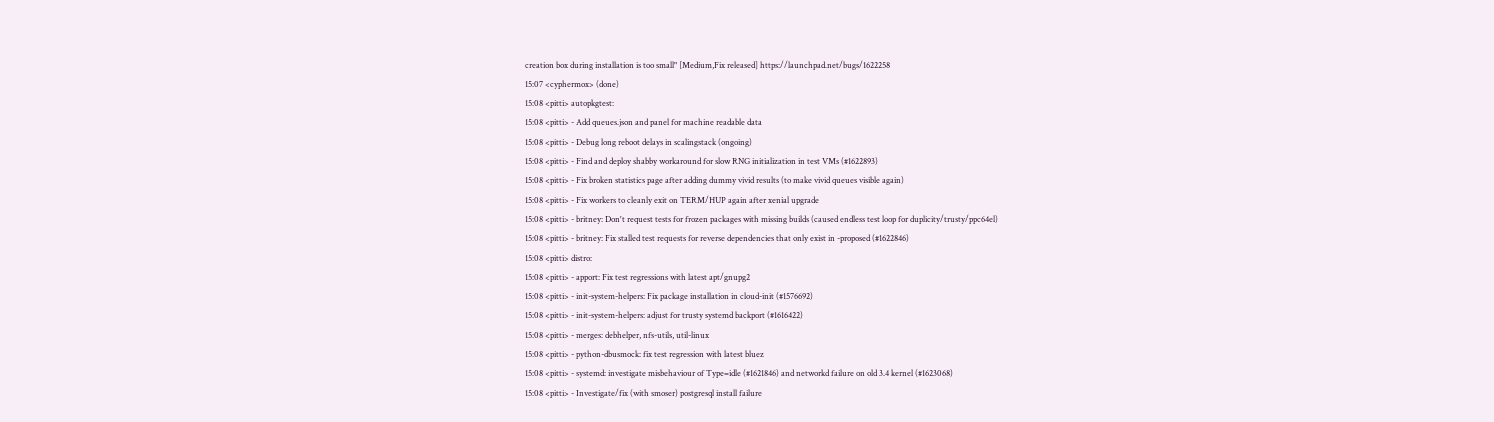creation box during installation is too small" [Medium,Fix released] https://launchpad.net/bugs/1622258
15:07 <cyphermox> (done)
15:08 <pitti> autopkgtest:
15:08 <pitti> - Add queues.json and panel for machine readable data
15:08 <pitti> - Debug long reboot delays in scalingstack (ongoing)
15:08 <pitti> - Find and deploy shabby workaround for slow RNG initialization in test VMs (#1622893)
15:08 <pitti> - Fix broken statistics page after adding dummy vivid results (to make vivid queues visible again)
15:08 <pitti> - Fix workers to cleanly exit on TERM/HUP again after xenial upgrade
15:08 <pitti> - britney: Don't request tests for frozen packages with missing builds (caused endless test loop for duplicity/trusty/ppc64el)
15:08 <pitti> - britney: Fix stalled test requests for reverse dependencies that only exist in -proposed (#1622846)
15:08 <pitti> distro:
15:08 <pitti> - apport: Fix test regressions with latest apt/gnupg2
15:08 <pitti> - init-system-helpers: Fix package installation in cloud-init (#1576692)
15:08 <pitti> - init-system-helpers: adjust for trusty systemd backport (#1616422)
15:08 <pitti> - merges: debhelper, nfs-utils, util-linux
15:08 <pitti> - python-dbusmock: fix test regression with latest bluez
15:08 <pitti> - systemd: investigate misbehaviour of Type=idle (#1621846) and networkd failure on old 3.4 kernel (#1623068)
15:08 <pitti> - Investigate/fix (with smoser) postgresql install failure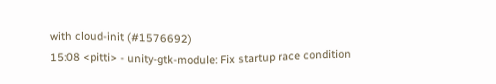with cloud-init (#1576692)
15:08 <pitti> - unity-gtk-module: Fix startup race condition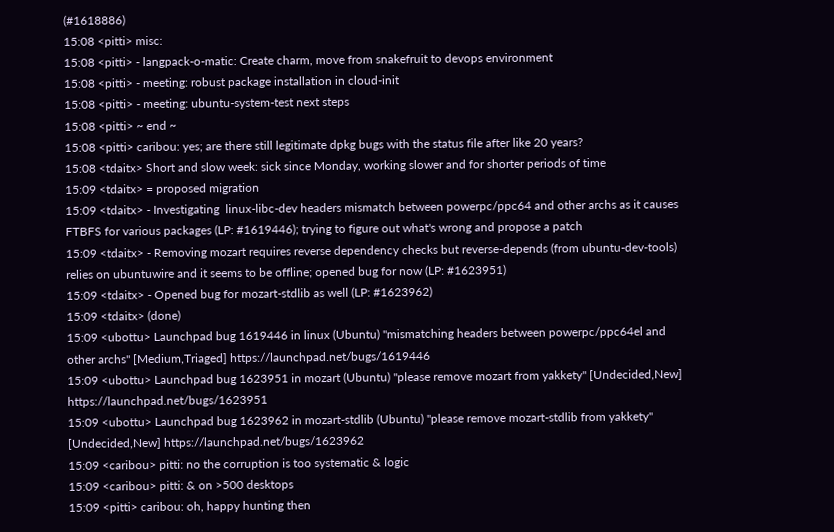(#1618886)
15:08 <pitti> misc:
15:08 <pitti> - langpack-o-matic: Create charm, move from snakefruit to devops environment
15:08 <pitti> - meeting: robust package installation in cloud-init
15:08 <pitti> - meeting: ubuntu-system-test next steps
15:08 <pitti> ~ end ~
15:08 <pitti> caribou: yes; are there still legitimate dpkg bugs with the status file after like 20 years?
15:08 <tdaitx> Short and slow week: sick since Monday, working slower and for shorter periods of time
15:09 <tdaitx> = proposed migration
15:09 <tdaitx> - Investigating  linux-libc-dev headers mismatch between powerpc/ppc64 and other archs as it causes FTBFS for various packages (LP: #1619446); trying to figure out what's wrong and propose a patch
15:09 <tdaitx> - Removing mozart requires reverse dependency checks but reverse-depends (from ubuntu-dev-tools) relies on ubuntuwire and it seems to be offline; opened bug for now (LP: #1623951)
15:09 <tdaitx> - Opened bug for mozart-stdlib as well (LP: #1623962)
15:09 <tdaitx> (done)
15:09 <ubottu> Launchpad bug 1619446 in linux (Ubuntu) "mismatching headers between powerpc/ppc64el and other archs" [Medium,Triaged] https://launchpad.net/bugs/1619446
15:09 <ubottu> Launchpad bug 1623951 in mozart (Ubuntu) "please remove mozart from yakkety" [Undecided,New] https://launchpad.net/bugs/1623951
15:09 <ubottu> Launchpad bug 1623962 in mozart-stdlib (Ubuntu) "please remove mozart-stdlib from yakkety" [Undecided,New] https://launchpad.net/bugs/1623962
15:09 <caribou> pitti: no the corruption is too systematic & logic
15:09 <caribou> pitti: & on >500 desktops
15:09 <pitti> caribou: oh, happy hunting then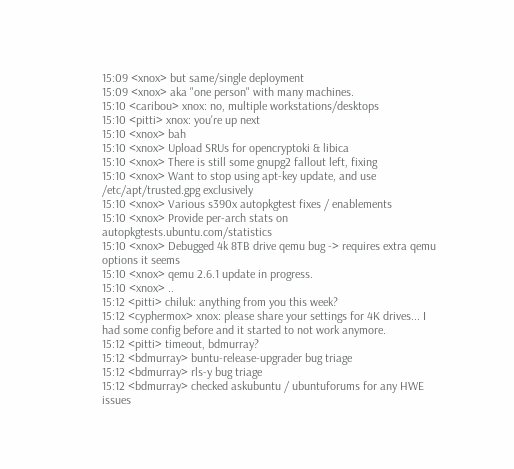15:09 <xnox> but same/single deployment
15:09 <xnox> aka "one person" with many machines.
15:10 <caribou> xnox: no, multiple workstations/desktops
15:10 <pitti> xnox: you're up next
15:10 <xnox> bah
15:10 <xnox> Upload SRUs for opencryptoki & libica
15:10 <xnox> There is still some gnupg2 fallout left, fixing
15:10 <xnox> Want to stop using apt-key update, and use /etc/apt/trusted.gpg exclusively
15:10 <xnox> Various s390x autopkgtest fixes / enablements
15:10 <xnox> Provide per-arch stats on autopkgtests.ubuntu.com/statistics
15:10 <xnox> Debugged 4k 8TB drive qemu bug -> requires extra qemu options it seems
15:10 <xnox> qemu 2.6.1 update in progress.
15:10 <xnox> ..
15:12 <pitti> chiluk: anything from you this week?
15:12 <cyphermox> xnox: please share your settings for 4K drives... I had some config before and it started to not work anymore.
15:12 <pitti> timeout, bdmurray?
15:12 <bdmurray> buntu-release-upgrader bug triage
15:12 <bdmurray> rls-y bug triage
15:12 <bdmurray> checked askubuntu / ubuntuforums for any HWE issues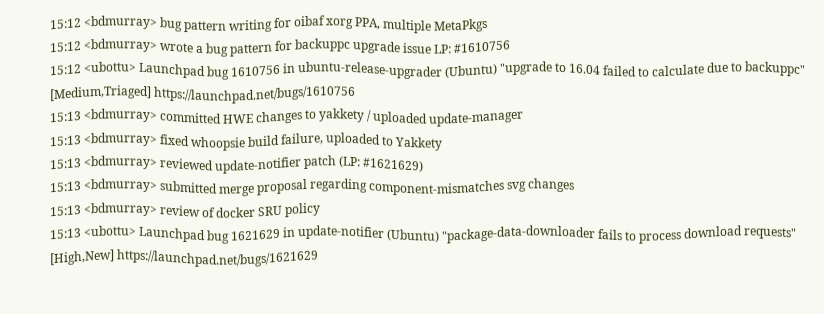15:12 <bdmurray> bug pattern writing for oibaf xorg PPA, multiple MetaPkgs
15:12 <bdmurray> wrote a bug pattern for backuppc upgrade issue LP: #1610756
15:12 <ubottu> Launchpad bug 1610756 in ubuntu-release-upgrader (Ubuntu) "upgrade to 16.04 failed to calculate due to backuppc" [Medium,Triaged] https://launchpad.net/bugs/1610756
15:13 <bdmurray> committed HWE changes to yakkety / uploaded update-manager
15:13 <bdmurray> fixed whoopsie build failure, uploaded to Yakkety
15:13 <bdmurray> reviewed update-notifier patch (LP: #1621629)
15:13 <bdmurray> submitted merge proposal regarding component-mismatches svg changes
15:13 <bdmurray> review of docker SRU policy
15:13 <ubottu> Launchpad bug 1621629 in update-notifier (Ubuntu) "package-data-downloader fails to process download requests" [High,New] https://launchpad.net/bugs/1621629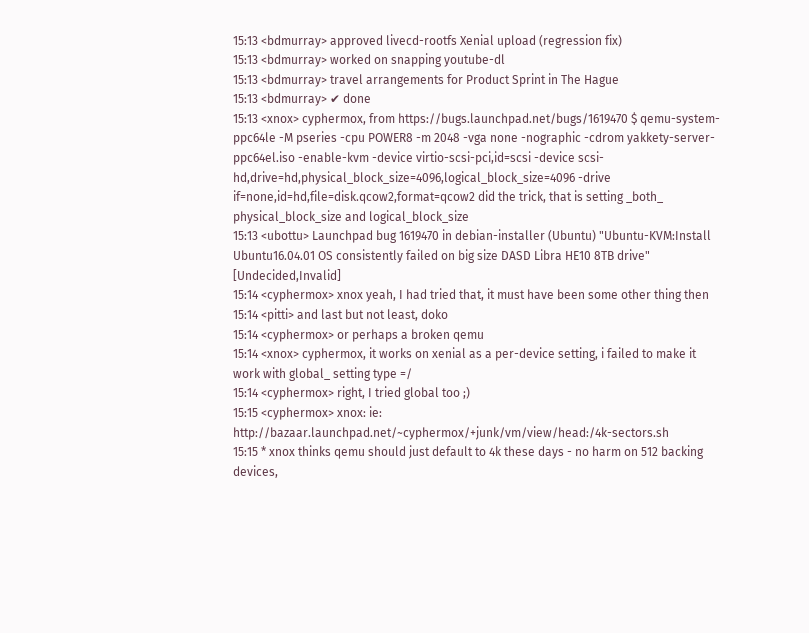15:13 <bdmurray> approved livecd-rootfs Xenial upload (regression fix)
15:13 <bdmurray> worked on snapping youtube-dl
15:13 <bdmurray> travel arrangements for Product Sprint in The Hague
15:13 <bdmurray> ✔ done
15:13 <xnox> cyphermox, from https://bugs.launchpad.net/bugs/1619470 $ qemu-system-ppc64le -M pseries -cpu POWER8 -m 2048 -vga none -nographic -cdrom yakkety-server-ppc64el.iso -enable-kvm -device virtio-scsi-pci,id=scsi -device scsi-hd,drive=hd,physical_block_size=4096,logical_block_size=4096 -drive if=none,id=hd,file=disk.qcow2,format=qcow2 did the trick, that is setting _both_ physical_block_size and logical_block_size
15:13 <ubottu> Launchpad bug 1619470 in debian-installer (Ubuntu) "Ubuntu-KVM:Install Ubuntu16.04.01 OS consistently failed on big size DASD Libra HE10 8TB drive" [Undecided,Invalid]
15:14 <cyphermox> xnox yeah, I had tried that, it must have been some other thing then
15:14 <pitti> and last but not least, doko
15:14 <cyphermox> or perhaps a broken qemu
15:14 <xnox> cyphermox, it works on xenial as a per-device setting, i failed to make it work with global_ setting type =/
15:14 <cyphermox> right, I tried global too ;)
15:15 <cyphermox> xnox: ie: http://bazaar.launchpad.net/~cyphermox/+junk/vm/view/head:/4k-sectors.sh
15:15 * xnox thinks qemu should just default to 4k these days - no harm on 512 backing devices,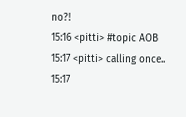no?!
15:16 <pitti> #topic AOB
15:17 <pitti> calling once..
15:17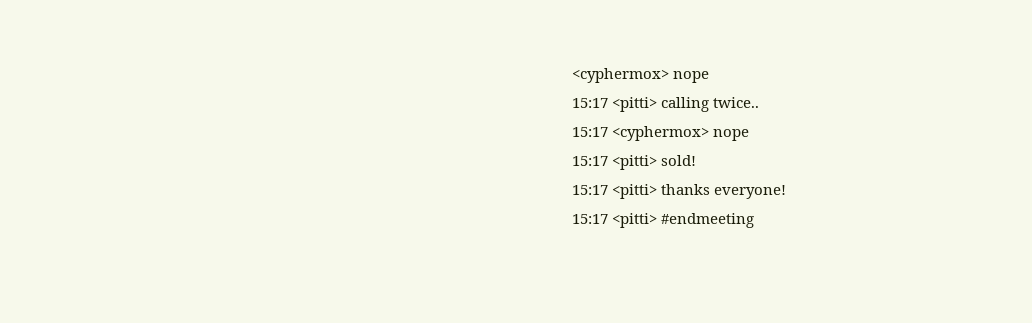<cyphermox> nope
15:17 <pitti> calling twice..
15:17 <cyphermox> nope
15:17 <pitti> sold!
15:17 <pitti> thanks everyone!
15:17 <pitti> #endmeeting